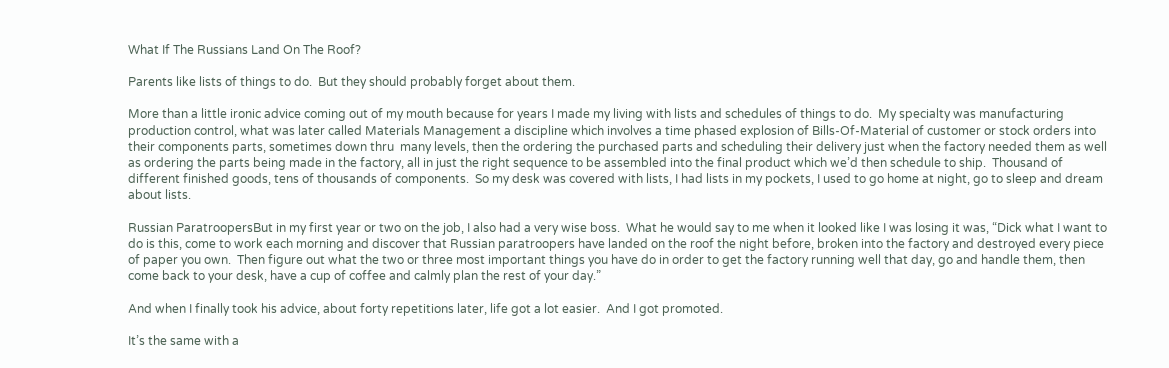What If The Russians Land On The Roof?

Parents like lists of things to do.  But they should probably forget about them.

More than a little ironic advice coming out of my mouth because for years I made my living with lists and schedules of things to do.  My specialty was manufacturing production control, what was later called Materials Management a discipline which involves a time phased explosion of Bills-Of-Material of customer or stock orders into their components parts, sometimes down thru  many levels, then the ordering the purchased parts and scheduling their delivery just when the factory needed them as well as ordering the parts being made in the factory, all in just the right sequence to be assembled into the final product which we’d then schedule to ship.  Thousand of different finished goods, tens of thousands of components.  So my desk was covered with lists, I had lists in my pockets, I used to go home at night, go to sleep and dream about lists.

Russian ParatroopersBut in my first year or two on the job, I also had a very wise boss.  What he would say to me when it looked like I was losing it was, “Dick what I want to do is this, come to work each morning and discover that Russian paratroopers have landed on the roof the night before, broken into the factory and destroyed every piece of paper you own.  Then figure out what the two or three most important things you have do in order to get the factory running well that day, go and handle them, then come back to your desk, have a cup of coffee and calmly plan the rest of your day.”

And when I finally took his advice, about forty repetitions later, life got a lot easier.  And I got promoted.

It’s the same with a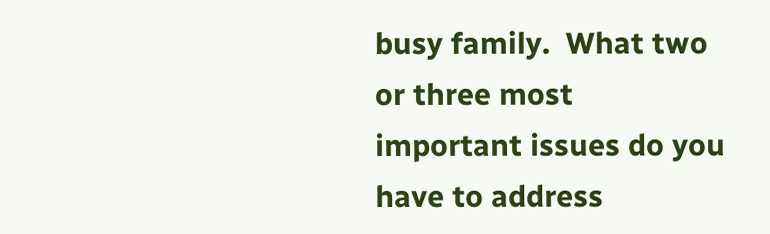busy family.  What two or three most important issues do you have to address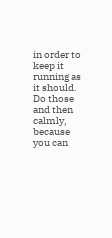in order to keep it running as it should.  Do those and then calmly, because you can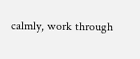calmly, work through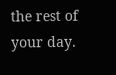the rest of your day.